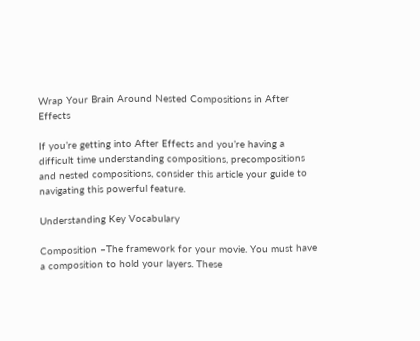Wrap Your Brain Around Nested Compositions in After Effects

If you’re getting into After Effects and you’re having a difficult time understanding compositions, precompositions and nested compositions, consider this article your guide to navigating this powerful feature.

Understanding Key Vocabulary

Composition –The framework for your movie. You must have a composition to hold your layers. These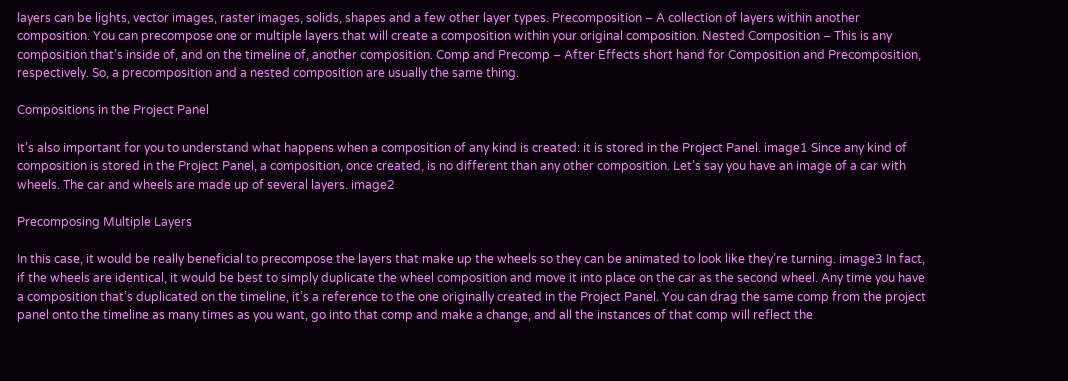layers can be lights, vector images, raster images, solids, shapes and a few other layer types. Precomposition – A collection of layers within another composition. You can precompose one or multiple layers that will create a composition within your original composition. Nested Composition – This is any composition that’s inside of, and on the timeline of, another composition. Comp and Precomp – After Effects short hand for Composition and Precomposition, respectively. So, a precomposition and a nested composition are usually the same thing.

Compositions in the Project Panel

It’s also important for you to understand what happens when a composition of any kind is created: it is stored in the Project Panel. image1 Since any kind of composition is stored in the Project Panel, a composition, once created, is no different than any other composition. Let’s say you have an image of a car with wheels. The car and wheels are made up of several layers. image2

Precomposing Multiple Layers

In this case, it would be really beneficial to precompose the layers that make up the wheels so they can be animated to look like they’re turning. image3 In fact, if the wheels are identical, it would be best to simply duplicate the wheel composition and move it into place on the car as the second wheel. Any time you have a composition that’s duplicated on the timeline, it’s a reference to the one originally created in the Project Panel. You can drag the same comp from the project panel onto the timeline as many times as you want, go into that comp and make a change, and all the instances of that comp will reflect the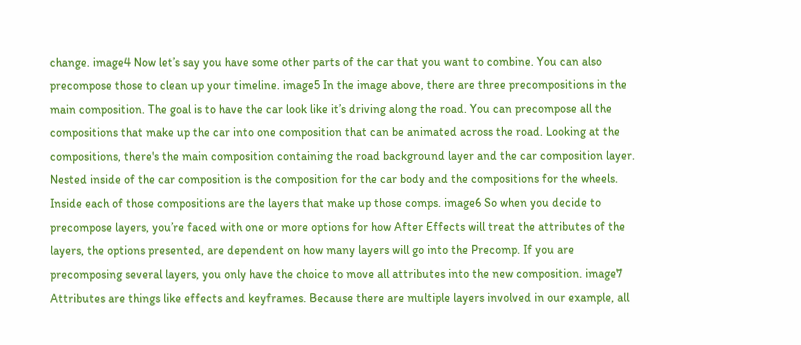change. image4 Now let’s say you have some other parts of the car that you want to combine. You can also precompose those to clean up your timeline. image5 In the image above, there are three precompositions in the main composition. The goal is to have the car look like it’s driving along the road. You can precompose all the compositions that make up the car into one composition that can be animated across the road. Looking at the compositions, there's the main composition containing the road background layer and the car composition layer.  Nested inside of the car composition is the composition for the car body and the compositions for the wheels.  Inside each of those compositions are the layers that make up those comps. image6 So when you decide to precompose layers, you’re faced with one or more options for how After Effects will treat the attributes of the layers, the options presented, are dependent on how many layers will go into the Precomp. If you are precomposing several layers, you only have the choice to move all attributes into the new composition. image7 Attributes are things like effects and keyframes. Because there are multiple layers involved in our example, all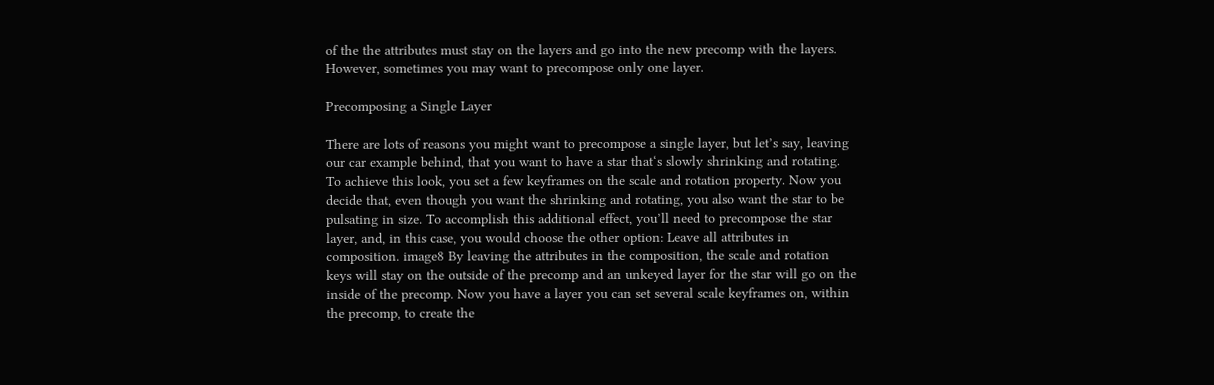of the the attributes must stay on the layers and go into the new precomp with the layers. However, sometimes you may want to precompose only one layer.

Precomposing a Single Layer

There are lots of reasons you might want to precompose a single layer, but let’s say, leaving our car example behind, that you want to have a star that‘s slowly shrinking and rotating. To achieve this look, you set a few keyframes on the scale and rotation property. Now you decide that, even though you want the shrinking and rotating, you also want the star to be pulsating in size. To accomplish this additional effect, you’ll need to precompose the star layer, and, in this case, you would choose the other option: Leave all attributes in composition. image8 By leaving the attributes in the composition, the scale and rotation keys will stay on the outside of the precomp and an unkeyed layer for the star will go on the inside of the precomp. Now you have a layer you can set several scale keyframes on, within the precomp, to create the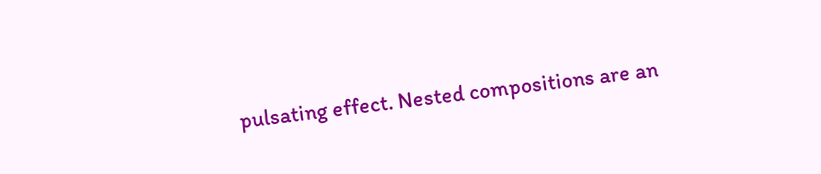pulsating effect. Nested compositions are an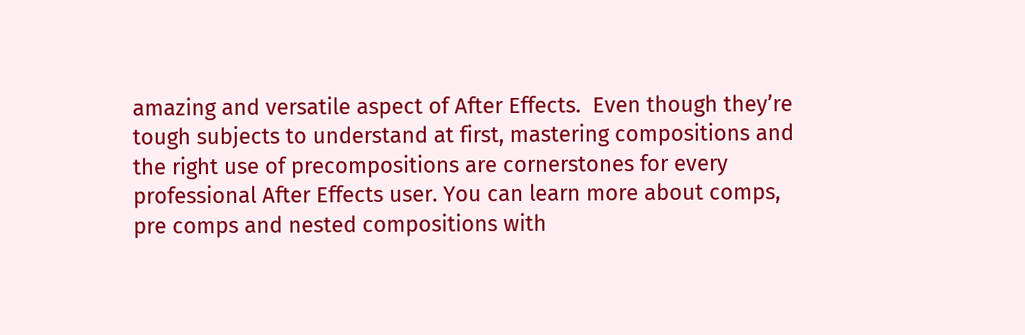amazing and versatile aspect of After Effects.  Even though they’re tough subjects to understand at first, mastering compositions and the right use of precompositions are cornerstones for every professional After Effects user. You can learn more about comps, pre comps and nested compositions with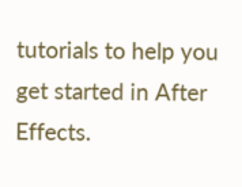tutorials to help you get started in After Effects.